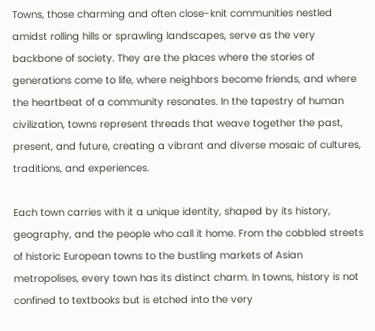Towns, those charming and often close-knit communities nestled amidst rolling hills or sprawling landscapes, serve as the very backbone of society. They are the places where the stories of generations come to life, where neighbors become friends, and where the heartbeat of a community resonates. In the tapestry of human civilization, towns represent threads that weave together the past, present, and future, creating a vibrant and diverse mosaic of cultures, traditions, and experiences.

Each town carries with it a unique identity, shaped by its history, geography, and the people who call it home. From the cobbled streets of historic European towns to the bustling markets of Asian metropolises, every town has its distinct charm. In towns, history is not confined to textbooks but is etched into the very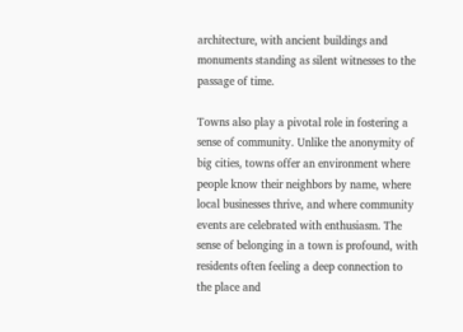architecture, with ancient buildings and monuments standing as silent witnesses to the passage of time.

Towns also play a pivotal role in fostering a sense of community. Unlike the anonymity of big cities, towns offer an environment where people know their neighbors by name, where local businesses thrive, and where community events are celebrated with enthusiasm. The sense of belonging in a town is profound, with residents often feeling a deep connection to the place and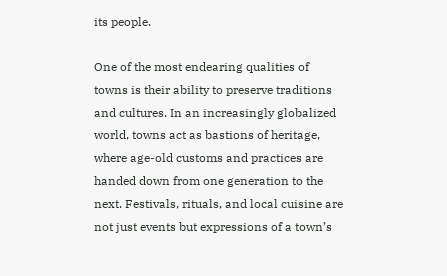its people.

One of the most endearing qualities of towns is their ability to preserve traditions and cultures. In an increasingly globalized world, towns act as bastions of heritage, where age-old customs and practices are handed down from one generation to the next. Festivals, rituals, and local cuisine are not just events but expressions of a town’s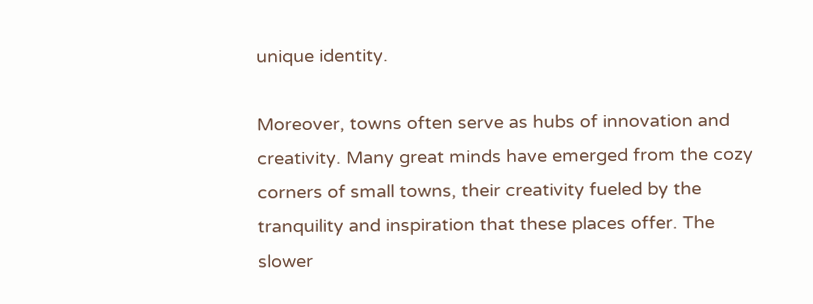unique identity.

Moreover, towns often serve as hubs of innovation and creativity. Many great minds have emerged from the cozy corners of small towns, their creativity fueled by the tranquility and inspiration that these places offer. The slower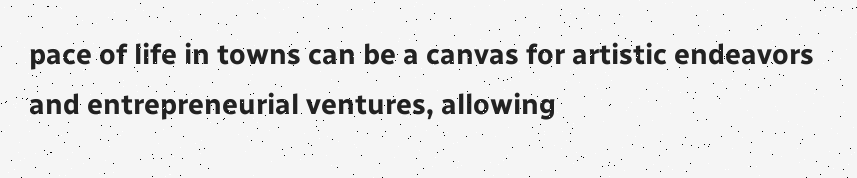pace of life in towns can be a canvas for artistic endeavors and entrepreneurial ventures, allowing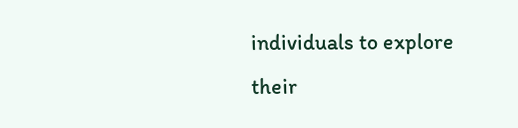individuals to explore their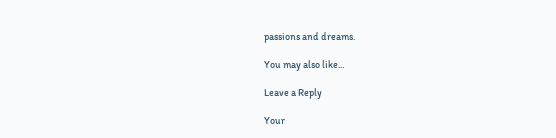passions and dreams.

You may also like...

Leave a Reply

Your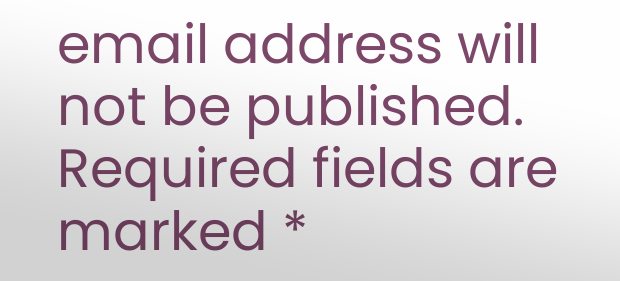email address will not be published. Required fields are marked *